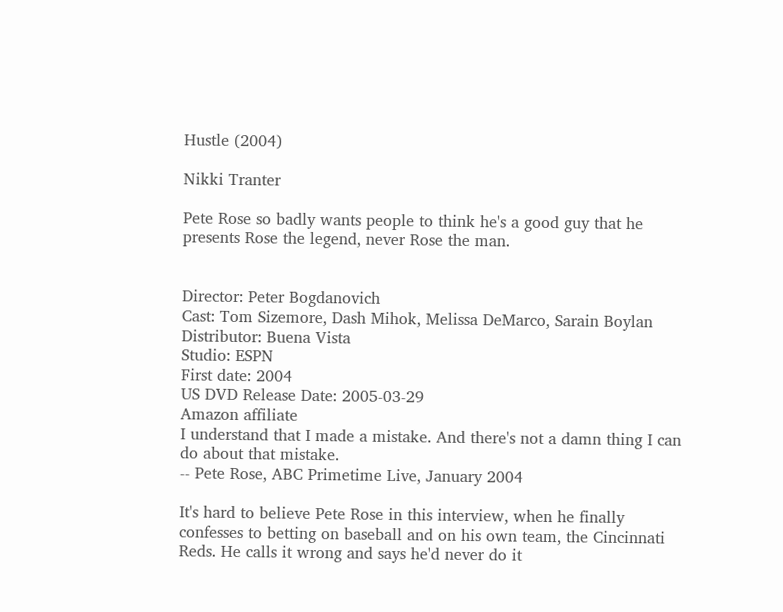Hustle (2004)

Nikki Tranter

Pete Rose so badly wants people to think he's a good guy that he presents Rose the legend, never Rose the man.


Director: Peter Bogdanovich
Cast: Tom Sizemore, Dash Mihok, Melissa DeMarco, Sarain Boylan
Distributor: Buena Vista
Studio: ESPN
First date: 2004
US DVD Release Date: 2005-03-29
Amazon affiliate
I understand that I made a mistake. And there's not a damn thing I can do about that mistake.
-- Pete Rose, ABC Primetime Live, January 2004

It's hard to believe Pete Rose in this interview, when he finally confesses to betting on baseball and on his own team, the Cincinnati Reds. He calls it wrong and says he'd never do it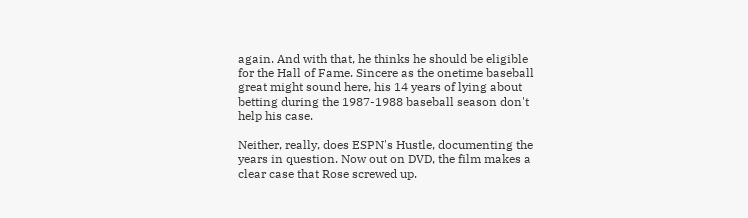again. And with that, he thinks he should be eligible for the Hall of Fame. Sincere as the onetime baseball great might sound here, his 14 years of lying about betting during the 1987-1988 baseball season don't help his case.

Neither, really, does ESPN's Hustle, documenting the years in question. Now out on DVD, the film makes a clear case that Rose screwed up.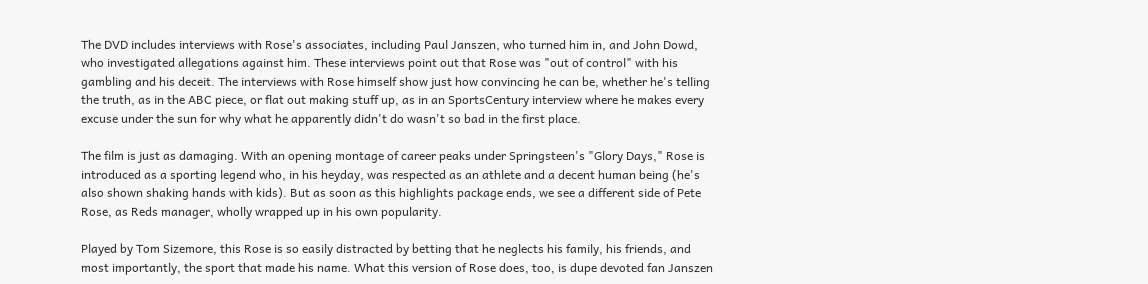The DVD includes interviews with Rose's associates, including Paul Janszen, who turned him in, and John Dowd, who investigated allegations against him. These interviews point out that Rose was "out of control" with his gambling and his deceit. The interviews with Rose himself show just how convincing he can be, whether he's telling the truth, as in the ABC piece, or flat out making stuff up, as in an SportsCentury interview where he makes every excuse under the sun for why what he apparently didn't do wasn't so bad in the first place.

The film is just as damaging. With an opening montage of career peaks under Springsteen's "Glory Days," Rose is introduced as a sporting legend who, in his heyday, was respected as an athlete and a decent human being (he's also shown shaking hands with kids). But as soon as this highlights package ends, we see a different side of Pete Rose, as Reds manager, wholly wrapped up in his own popularity.

Played by Tom Sizemore, this Rose is so easily distracted by betting that he neglects his family, his friends, and most importantly, the sport that made his name. What this version of Rose does, too, is dupe devoted fan Janszen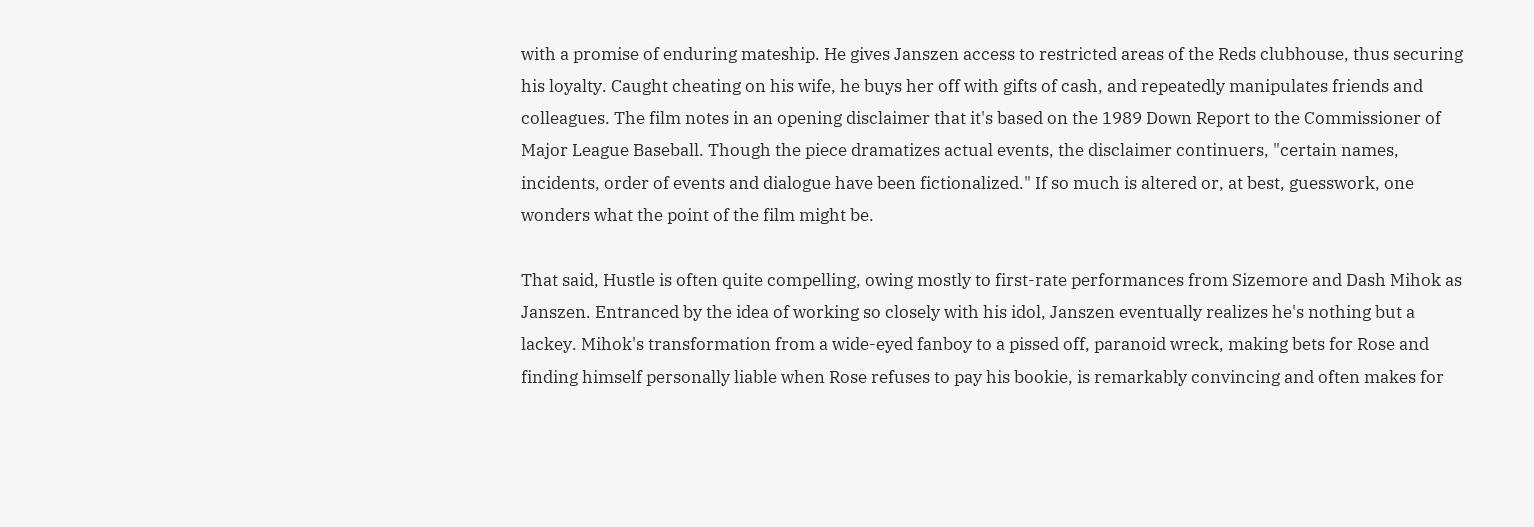with a promise of enduring mateship. He gives Janszen access to restricted areas of the Reds clubhouse, thus securing his loyalty. Caught cheating on his wife, he buys her off with gifts of cash, and repeatedly manipulates friends and colleagues. The film notes in an opening disclaimer that it's based on the 1989 Down Report to the Commissioner of Major League Baseball. Though the piece dramatizes actual events, the disclaimer continuers, "certain names, incidents, order of events and dialogue have been fictionalized." If so much is altered or, at best, guesswork, one wonders what the point of the film might be.

That said, Hustle is often quite compelling, owing mostly to first-rate performances from Sizemore and Dash Mihok as Janszen. Entranced by the idea of working so closely with his idol, Janszen eventually realizes he's nothing but a lackey. Mihok's transformation from a wide-eyed fanboy to a pissed off, paranoid wreck, making bets for Rose and finding himself personally liable when Rose refuses to pay his bookie, is remarkably convincing and often makes for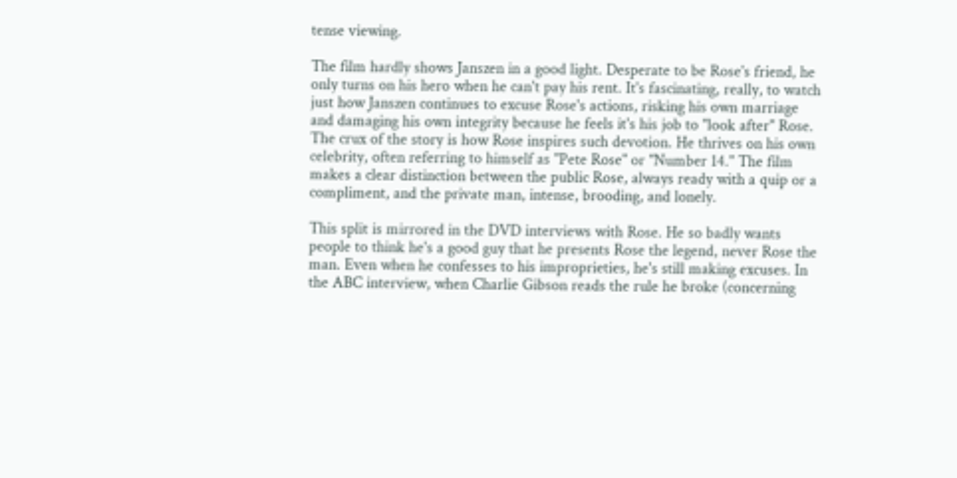tense viewing.

The film hardly shows Janszen in a good light. Desperate to be Rose's friend, he only turns on his hero when he can't pay his rent. It's fascinating, really, to watch just how Janszen continues to excuse Rose's actions, risking his own marriage and damaging his own integrity because he feels it's his job to "look after" Rose. The crux of the story is how Rose inspires such devotion. He thrives on his own celebrity, often referring to himself as "Pete Rose" or "Number 14." The film makes a clear distinction between the public Rose, always ready with a quip or a compliment, and the private man, intense, brooding, and lonely.

This split is mirrored in the DVD interviews with Rose. He so badly wants people to think he's a good guy that he presents Rose the legend, never Rose the man. Even when he confesses to his improprieties, he's still making excuses. In the ABC interview, when Charlie Gibson reads the rule he broke (concerning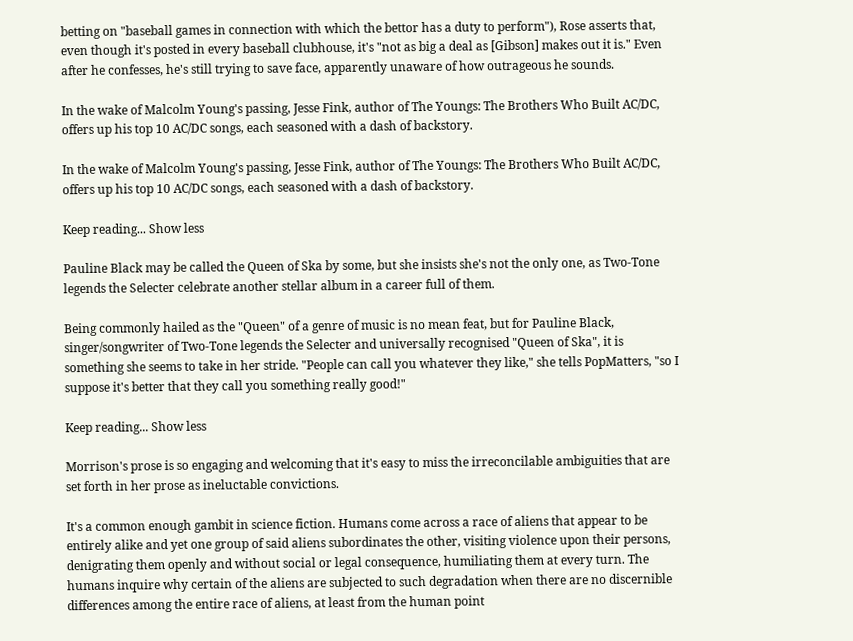betting on "baseball games in connection with which the bettor has a duty to perform"), Rose asserts that, even though it's posted in every baseball clubhouse, it's "not as big a deal as [Gibson] makes out it is." Even after he confesses, he's still trying to save face, apparently unaware of how outrageous he sounds.

In the wake of Malcolm Young's passing, Jesse Fink, author of The Youngs: The Brothers Who Built AC/DC, offers up his top 10 AC/DC songs, each seasoned with a dash of backstory.

In the wake of Malcolm Young's passing, Jesse Fink, author of The Youngs: The Brothers Who Built AC/DC, offers up his top 10 AC/DC songs, each seasoned with a dash of backstory.

Keep reading... Show less

Pauline Black may be called the Queen of Ska by some, but she insists she's not the only one, as Two-Tone legends the Selecter celebrate another stellar album in a career full of them.

Being commonly hailed as the "Queen" of a genre of music is no mean feat, but for Pauline Black, singer/songwriter of Two-Tone legends the Selecter and universally recognised "Queen of Ska", it is something she seems to take in her stride. "People can call you whatever they like," she tells PopMatters, "so I suppose it's better that they call you something really good!"

Keep reading... Show less

Morrison's prose is so engaging and welcoming that it's easy to miss the irreconcilable ambiguities that are set forth in her prose as ineluctable convictions.

It's a common enough gambit in science fiction. Humans come across a race of aliens that appear to be entirely alike and yet one group of said aliens subordinates the other, visiting violence upon their persons, denigrating them openly and without social or legal consequence, humiliating them at every turn. The humans inquire why certain of the aliens are subjected to such degradation when there are no discernible differences among the entire race of aliens, at least from the human point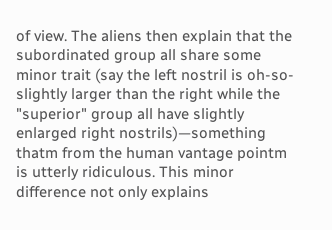of view. The aliens then explain that the subordinated group all share some minor trait (say the left nostril is oh-so-slightly larger than the right while the "superior" group all have slightly enlarged right nostrils)—something thatm from the human vantage pointm is utterly ridiculous. This minor difference not only explains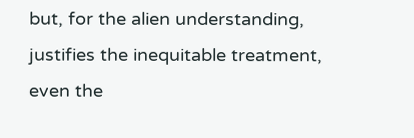but, for the alien understanding, justifies the inequitable treatment, even the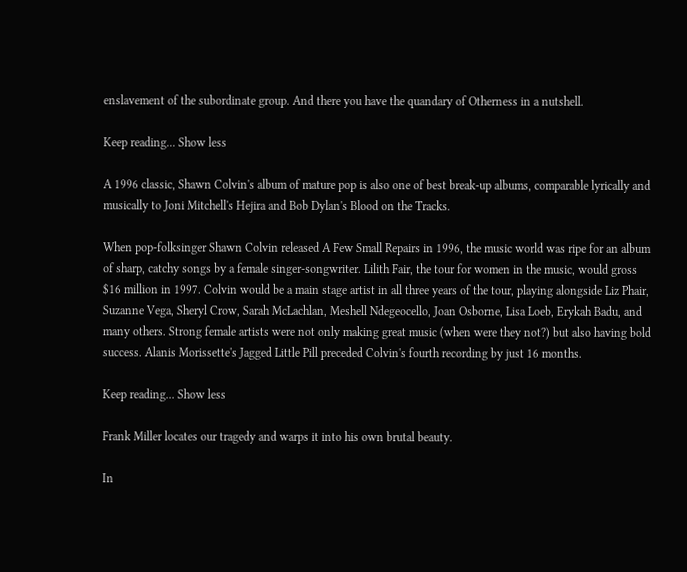enslavement of the subordinate group. And there you have the quandary of Otherness in a nutshell.

Keep reading... Show less

A 1996 classic, Shawn Colvin's album of mature pop is also one of best break-up albums, comparable lyrically and musically to Joni Mitchell's Hejira and Bob Dylan's Blood on the Tracks.

When pop-folksinger Shawn Colvin released A Few Small Repairs in 1996, the music world was ripe for an album of sharp, catchy songs by a female singer-songwriter. Lilith Fair, the tour for women in the music, would gross $16 million in 1997. Colvin would be a main stage artist in all three years of the tour, playing alongside Liz Phair, Suzanne Vega, Sheryl Crow, Sarah McLachlan, Meshell Ndegeocello, Joan Osborne, Lisa Loeb, Erykah Badu, and many others. Strong female artists were not only making great music (when were they not?) but also having bold success. Alanis Morissette's Jagged Little Pill preceded Colvin's fourth recording by just 16 months.

Keep reading... Show less

Frank Miller locates our tragedy and warps it into his own brutal beauty.

In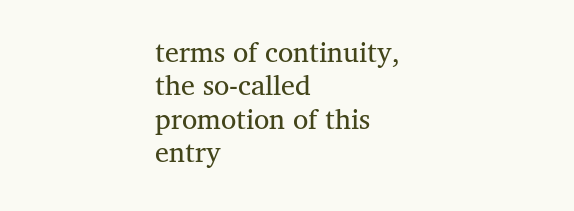terms of continuity, the so-called promotion of this entry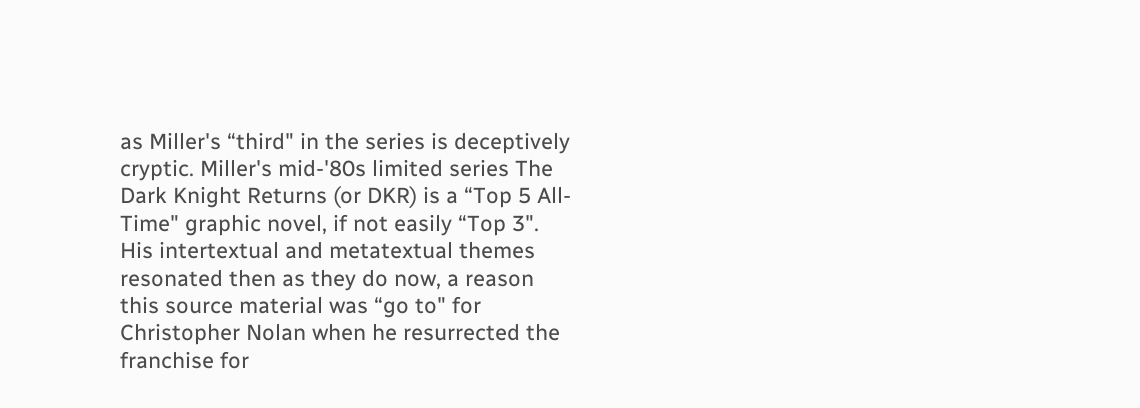as Miller's “third" in the series is deceptively cryptic. Miller's mid-'80s limited series The Dark Knight Returns (or DKR) is a “Top 5 All-Time" graphic novel, if not easily “Top 3". His intertextual and metatextual themes resonated then as they do now, a reason this source material was “go to" for Christopher Nolan when he resurrected the franchise for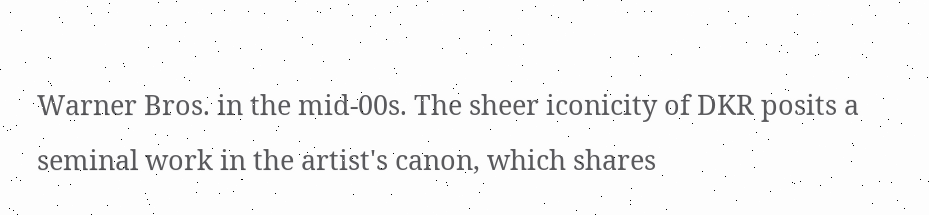Warner Bros. in the mid-00s. The sheer iconicity of DKR posits a seminal work in the artist's canon, which shares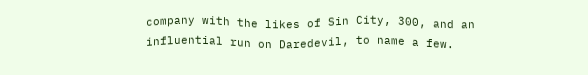company with the likes of Sin City, 300, and an influential run on Daredevil, to name a few.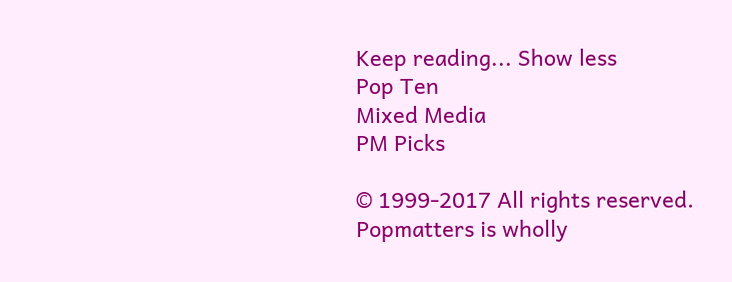Keep reading... Show less
Pop Ten
Mixed Media
PM Picks

© 1999-2017 All rights reserved.
Popmatters is wholly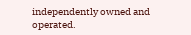independently owned and operated.